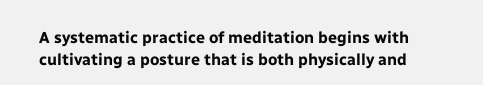A systematic practice of meditation begins with cultivating a posture that is both physically and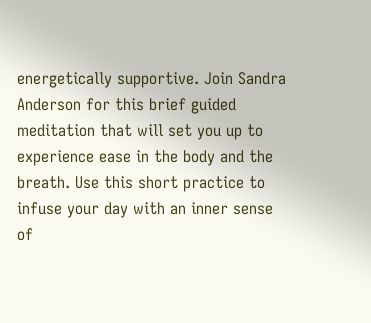energetically supportive. Join Sandra Anderson for this brief guided meditation that will set you up to experience ease in the body and the breath. Use this short practice to infuse your day with an inner sense of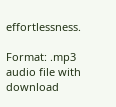effortlessness.

Format: .mp3 audio file with download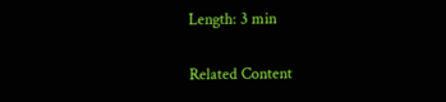Length: 3 min

Related Content